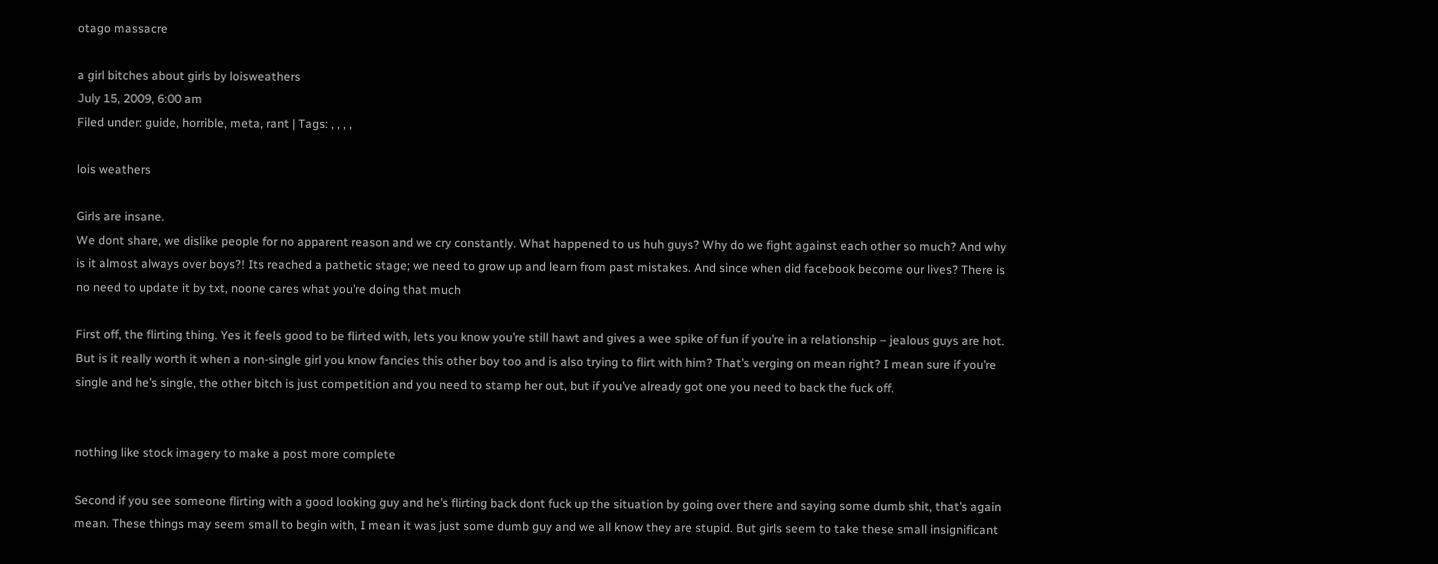otago massacre

a girl bitches about girls by loisweathers
July 15, 2009, 6:00 am
Filed under: guide, horrible, meta, rant | Tags: , , , ,

lois weathers

Girls are insane.
We dont share, we dislike people for no apparent reason and we cry constantly. What happened to us huh guys? Why do we fight against each other so much? And why is it almost always over boys?! Its reached a pathetic stage; we need to grow up and learn from past mistakes. And since when did facebook become our lives? There is no need to update it by txt, noone cares what you’re doing that much

First off, the flirting thing. Yes it feels good to be flirted with, lets you know you’re still hawt and gives a wee spike of fun if you’re in a relationship – jealous guys are hot.
But is it really worth it when a non-single girl you know fancies this other boy too and is also trying to flirt with him? That’s verging on mean right? I mean sure if you’re single and he’s single, the other bitch is just competition and you need to stamp her out, but if you’ve already got one you need to back the fuck off.


nothing like stock imagery to make a post more complete

Second if you see someone flirting with a good looking guy and he’s flirting back dont fuck up the situation by going over there and saying some dumb shit, that’s again mean. These things may seem small to begin with, I mean it was just some dumb guy and we all know they are stupid. But girls seem to take these small insignificant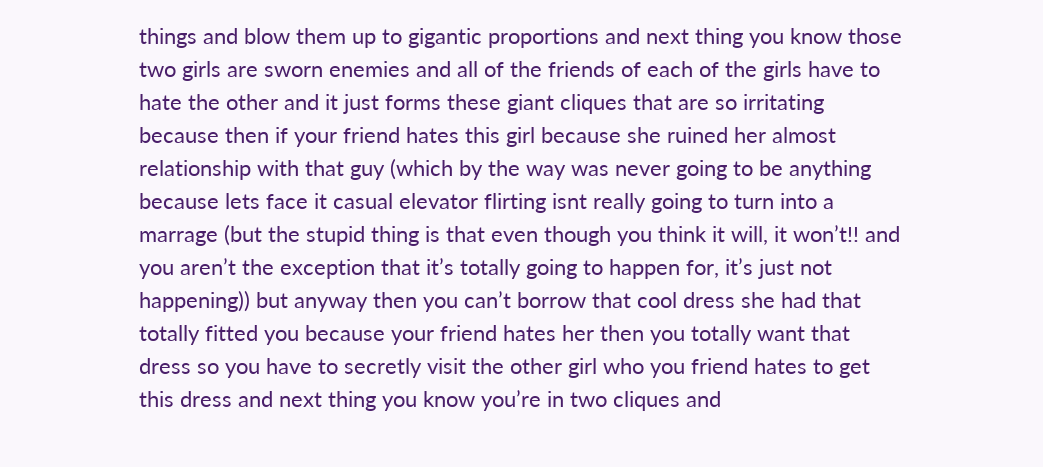things and blow them up to gigantic proportions and next thing you know those two girls are sworn enemies and all of the friends of each of the girls have to hate the other and it just forms these giant cliques that are so irritating because then if your friend hates this girl because she ruined her almost relationship with that guy (which by the way was never going to be anything because lets face it casual elevator flirting isnt really going to turn into a marrage (but the stupid thing is that even though you think it will, it won’t!! and you aren’t the exception that it’s totally going to happen for, it’s just not happening)) but anyway then you can’t borrow that cool dress she had that totally fitted you because your friend hates her then you totally want that dress so you have to secretly visit the other girl who you friend hates to get this dress and next thing you know you’re in two cliques and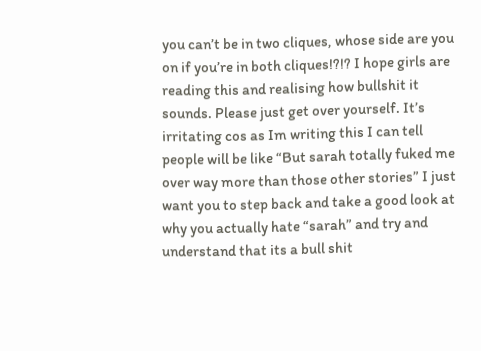you can’t be in two cliques, whose side are you on if you’re in both cliques!?!? I hope girls are reading this and realising how bullshit it sounds. Please just get over yourself. It’s irritating cos as Im writing this I can tell people will be like “But sarah totally fuked me over way more than those other stories” I just want you to step back and take a good look at why you actually hate “sarah” and try and understand that its a bull shit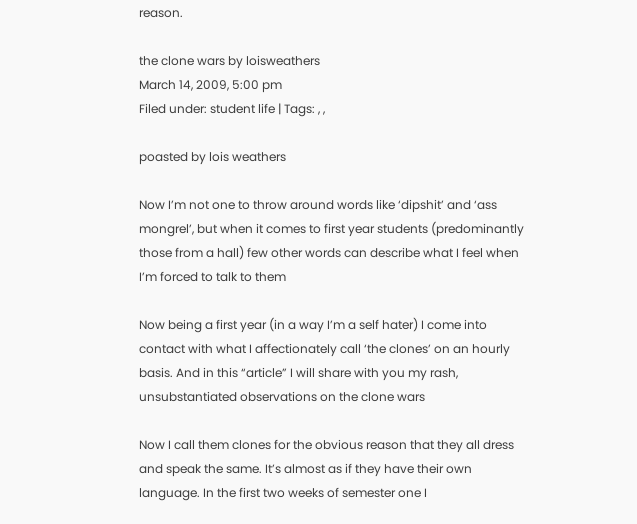reason.

the clone wars by loisweathers
March 14, 2009, 5:00 pm
Filed under: student life | Tags: , ,

poasted by lois weathers

Now I’m not one to throw around words like ‘dipshit’ and ‘ass mongrel’, but when it comes to first year students (predominantly those from a hall) few other words can describe what I feel when I’m forced to talk to them

Now being a first year (in a way I’m a self hater) I come into contact with what I affectionately call ‘the clones’ on an hourly basis. And in this “article” I will share with you my rash, unsubstantiated observations on the clone wars

Now I call them clones for the obvious reason that they all dress and speak the same. It’s almost as if they have their own language. In the first two weeks of semester one I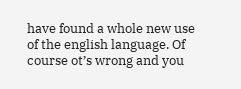have found a whole new use of the english language. Of course ot’s wrong and you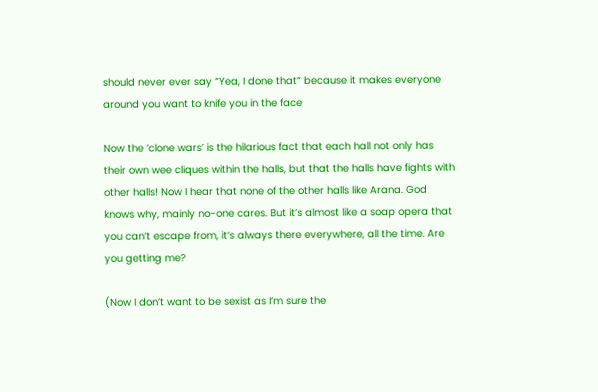should never ever say “Yea, I done that” because it makes everyone around you want to knife you in the face

Now the ‘clone wars’ is the hilarious fact that each hall not only has their own wee cliques within the halls, but that the halls have fights with other halls! Now I hear that none of the other halls like Arana. God knows why, mainly no-one cares. But it’s almost like a soap opera that you can’t escape from, it’s always there everywhere, all the time. Are you getting me?

(Now I don’t want to be sexist as I’m sure the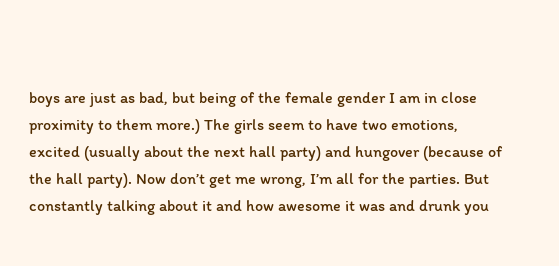boys are just as bad, but being of the female gender I am in close proximity to them more.) The girls seem to have two emotions, excited (usually about the next hall party) and hungover (because of the hall party). Now don’t get me wrong, I’m all for the parties. But constantly talking about it and how awesome it was and drunk you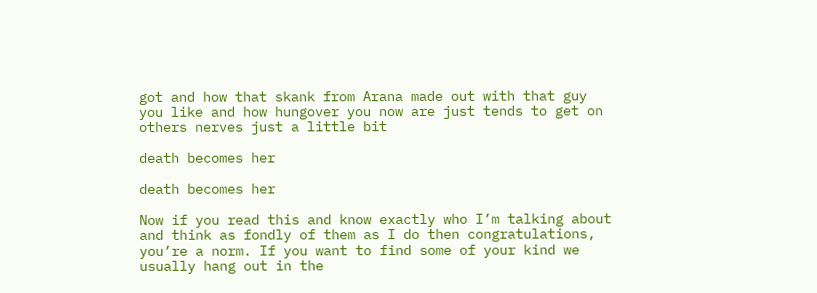got and how that skank from Arana made out with that guy you like and how hungover you now are just tends to get on others nerves just a little bit

death becomes her

death becomes her

Now if you read this and know exactly who I’m talking about and think as fondly of them as I do then congratulations, you’re a norm. If you want to find some of your kind we usually hang out in the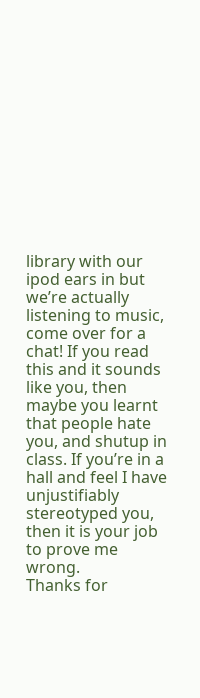library with our ipod ears in but we’re actually listening to music, come over for a chat! If you read this and it sounds like you, then maybe you learnt that people hate you, and shutup in class. If you’re in a hall and feel I have unjustifiably stereotyped you, then it is your job to prove me wrong.
Thanks for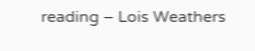reading – Lois Weathers